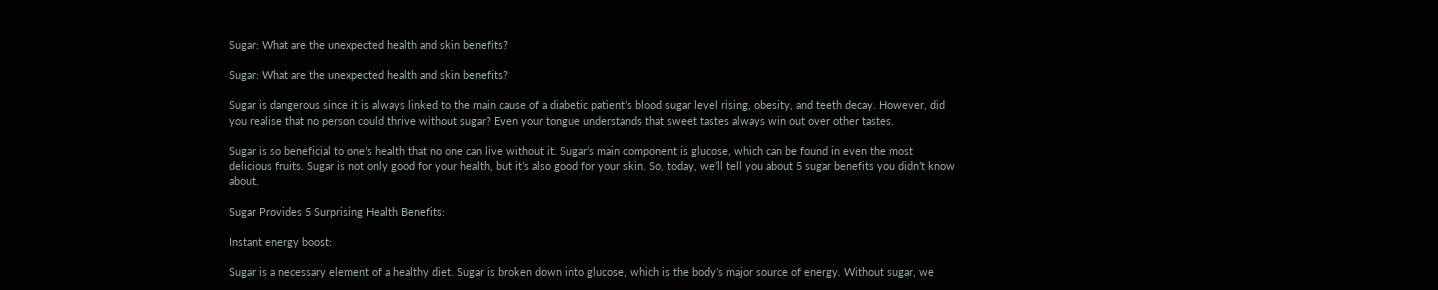Sugar: What are the unexpected health and skin benefits?

Sugar: What are the unexpected health and skin benefits?

Sugar is dangerous since it is always linked to the main cause of a diabetic patient’s blood sugar level rising, obesity, and teeth decay. However, did you realise that no person could thrive without sugar? Even your tongue understands that sweet tastes always win out over other tastes.

Sugar is so beneficial to one’s health that no one can live without it. Sugar’s main component is glucose, which can be found in even the most delicious fruits. Sugar is not only good for your health, but it’s also good for your skin. So, today, we’ll tell you about 5 sugar benefits you didn’t know about.

Sugar Provides 5 Surprising Health Benefits:

Instant energy boost:

Sugar is a necessary element of a healthy diet. Sugar is broken down into glucose, which is the body’s major source of energy. Without sugar, we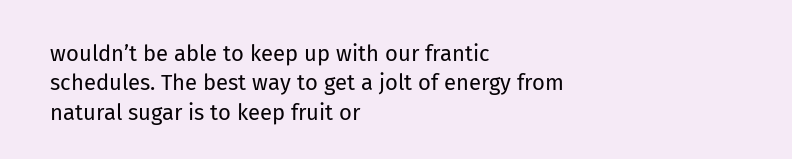wouldn’t be able to keep up with our frantic schedules. The best way to get a jolt of energy from natural sugar is to keep fruit or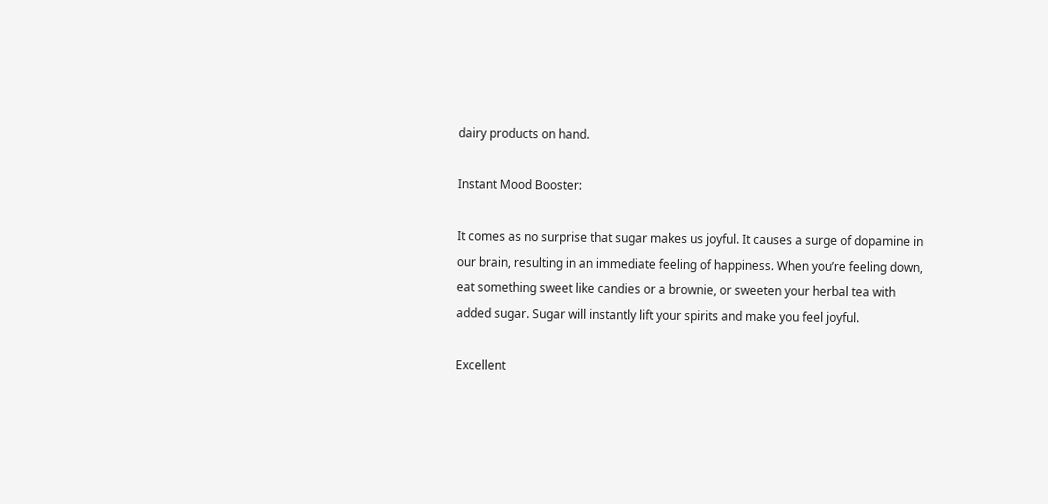dairy products on hand.

Instant Mood Booster:

It comes as no surprise that sugar makes us joyful. It causes a surge of dopamine in our brain, resulting in an immediate feeling of happiness. When you’re feeling down, eat something sweet like candies or a brownie, or sweeten your herbal tea with added sugar. Sugar will instantly lift your spirits and make you feel joyful.

Excellent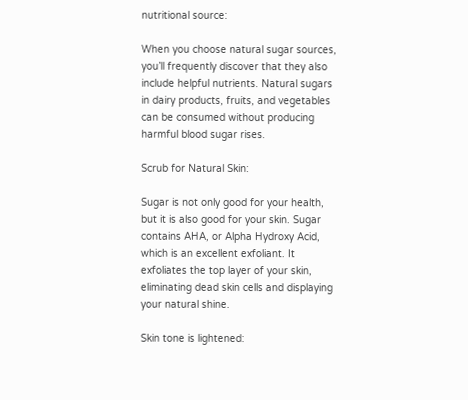nutritional source:

When you choose natural sugar sources, you’ll frequently discover that they also include helpful nutrients. Natural sugars in dairy products, fruits, and vegetables can be consumed without producing harmful blood sugar rises.

Scrub for Natural Skin:

Sugar is not only good for your health, but it is also good for your skin. Sugar contains AHA, or Alpha Hydroxy Acid, which is an excellent exfoliant. It exfoliates the top layer of your skin, eliminating dead skin cells and displaying your natural shine.

Skin tone is lightened: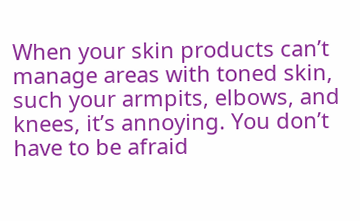When your skin products can’t manage areas with toned skin, such your armpits, elbows, and knees, it’s annoying. You don’t have to be afraid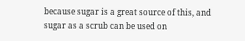because sugar is a great source of this, and sugar as a scrub can be used on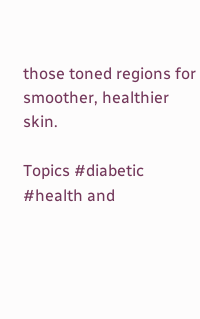those toned regions for smoother, healthier skin.

Topics #diabetic #health and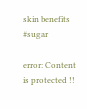skin benefits #sugar

error: Content is protected !!